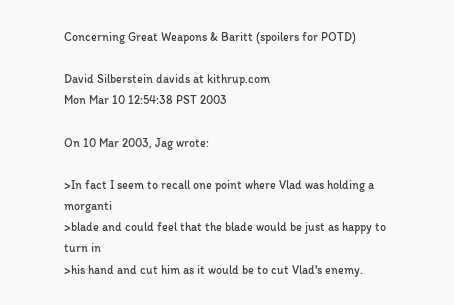Concerning Great Weapons & Baritt (spoilers for POTD)

David Silberstein davids at kithrup.com
Mon Mar 10 12:54:38 PST 2003

On 10 Mar 2003, Jag wrote:

>In fact I seem to recall one point where Vlad was holding a morganti
>blade and could feel that the blade would be just as happy to turn in
>his hand and cut him as it would be to cut Vlad's enemy.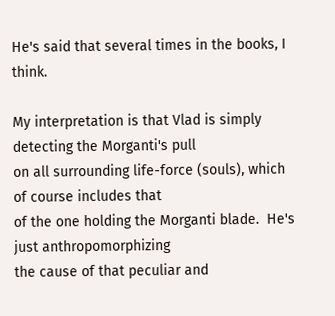He's said that several times in the books, I think.

My interpretation is that Vlad is simply detecting the Morganti's pull
on all surrounding life-force (souls), which of course includes that
of the one holding the Morganti blade.  He's just anthropomorphizing
the cause of that peculiar and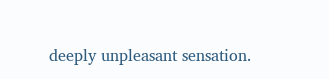deeply unpleasant sensation.